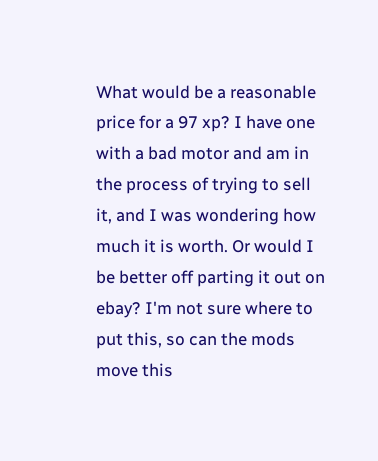What would be a reasonable price for a 97 xp? I have one with a bad motor and am in the process of trying to sell it, and I was wondering how much it is worth. Or would I be better off parting it out on ebay? I'm not sure where to put this, so can the mods move this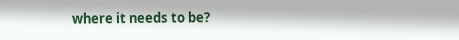where it needs to be?